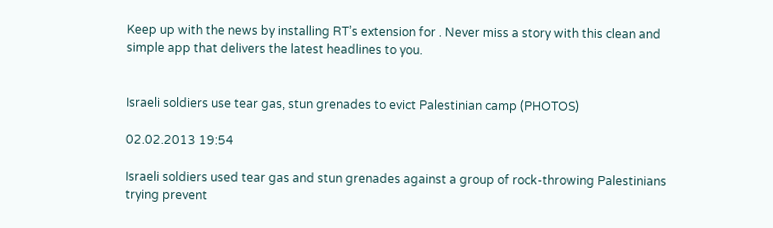Keep up with the news by installing RT’s extension for . Never miss a story with this clean and simple app that delivers the latest headlines to you.


Israeli soldiers use tear gas, stun grenades to evict Palestinian camp (PHOTOS)

02.02.2013 19:54

Israeli soldiers used tear gas and stun grenades against a group of rock-throwing Palestinians trying prevent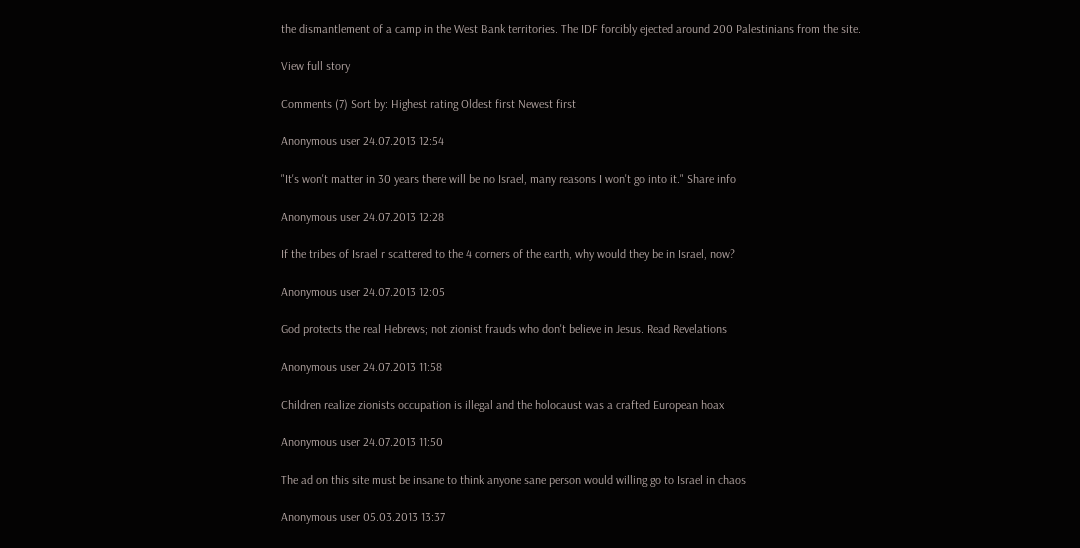the dismantlement of a camp in the West Bank territories. The IDF forcibly ejected around 200 Palestinians from the site.

View full story

Comments (7) Sort by: Highest rating Oldest first Newest first

Anonymous user 24.07.2013 12:54

"It's won't matter in 30 years there will be no Israel, many reasons I won't go into it." Share info

Anonymous user 24.07.2013 12:28

If the tribes of Israel r scattered to the 4 corners of the earth, why would they be in Israel, now?

Anonymous user 24.07.2013 12:05

God protects the real Hebrews; not zionist frauds who don't believe in Jesus. Read Revelations

Anonymous user 24.07.2013 11:58

Children realize zionists occupation is illegal and the holocaust was a crafted European hoax

Anonymous user 24.07.2013 11:50

The ad on this site must be insane to think anyone sane person would willing go to Israel in chaos

Anonymous user 05.03.2013 13:37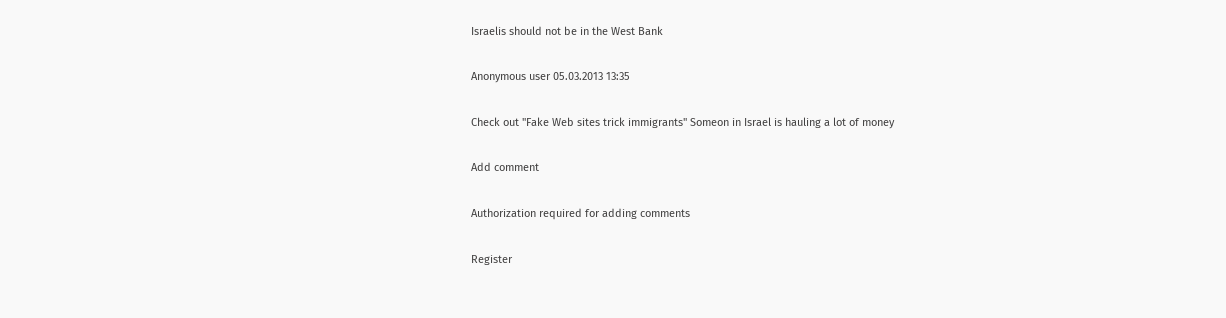Israelis should not be in the West Bank

Anonymous user 05.03.2013 13:35

Check out "Fake Web sites trick immigrants" Someon in Israel is hauling a lot of money

Add comment

Authorization required for adding comments

Register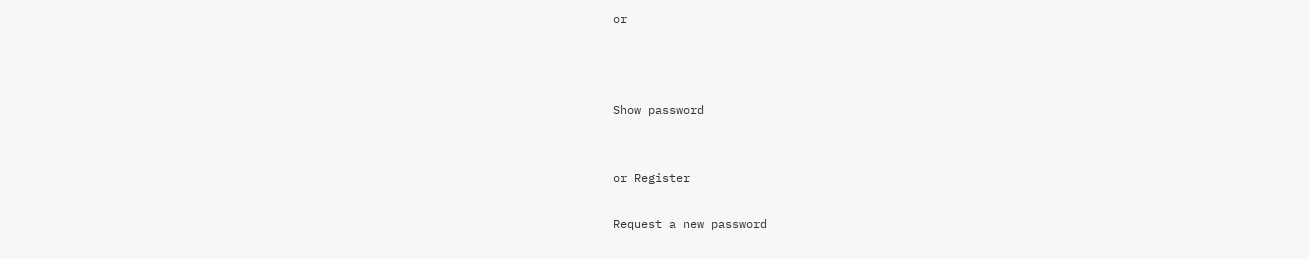or



Show password


or Register

Request a new password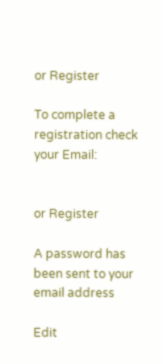or Register

To complete a registration check
your Email:


or Register

A password has been sent to your email address

Edit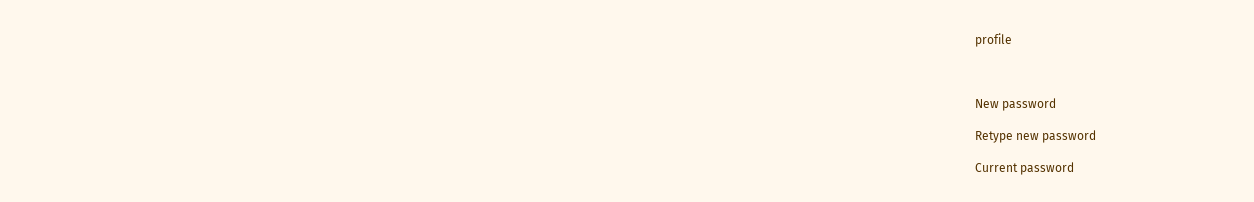profile



New password

Retype new password

Current password